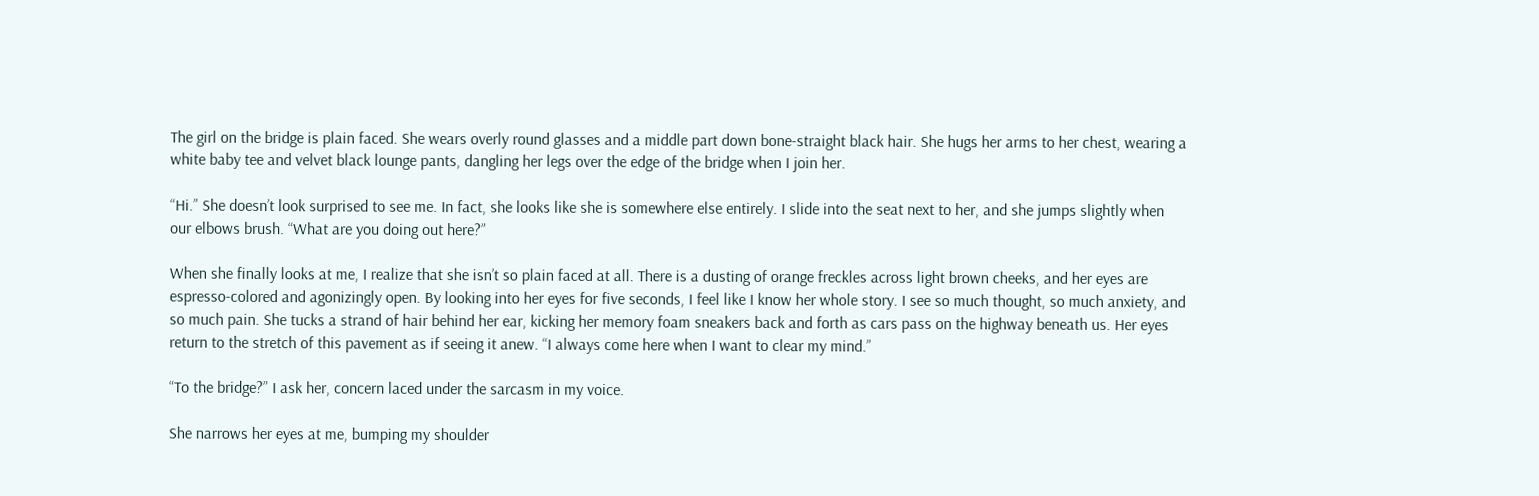The girl on the bridge is plain faced. She wears overly round glasses and a middle part down bone-straight black hair. She hugs her arms to her chest, wearing a white baby tee and velvet black lounge pants, dangling her legs over the edge of the bridge when I join her.

“Hi.” She doesn’t look surprised to see me. In fact, she looks like she is somewhere else entirely. I slide into the seat next to her, and she jumps slightly when our elbows brush. “What are you doing out here?”

When she finally looks at me, I realize that she isn’t so plain faced at all. There is a dusting of orange freckles across light brown cheeks, and her eyes are espresso-colored and agonizingly open. By looking into her eyes for five seconds, I feel like I know her whole story. I see so much thought, so much anxiety, and so much pain. She tucks a strand of hair behind her ear, kicking her memory foam sneakers back and forth as cars pass on the highway beneath us. Her eyes return to the stretch of this pavement as if seeing it anew. “I always come here when I want to clear my mind.”

“To the bridge?” I ask her, concern laced under the sarcasm in my voice.

She narrows her eyes at me, bumping my shoulder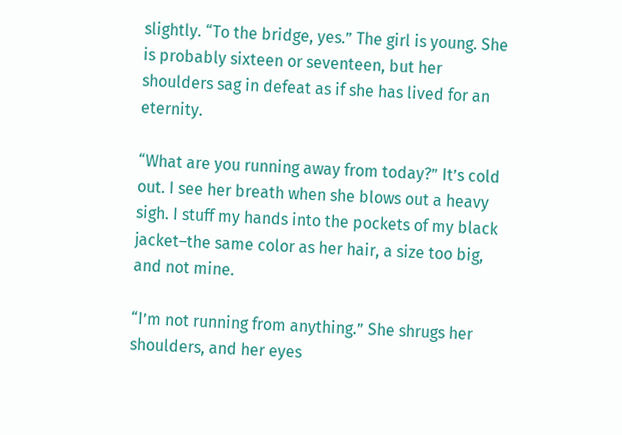slightly. “To the bridge, yes.” The girl is young. She is probably sixteen or seventeen, but her shoulders sag in defeat as if she has lived for an eternity.

“What are you running away from today?” It’s cold out. I see her breath when she blows out a heavy sigh. I stuff my hands into the pockets of my black jacket–the same color as her hair, a size too big, and not mine.

“I’m not running from anything.” She shrugs her shoulders, and her eyes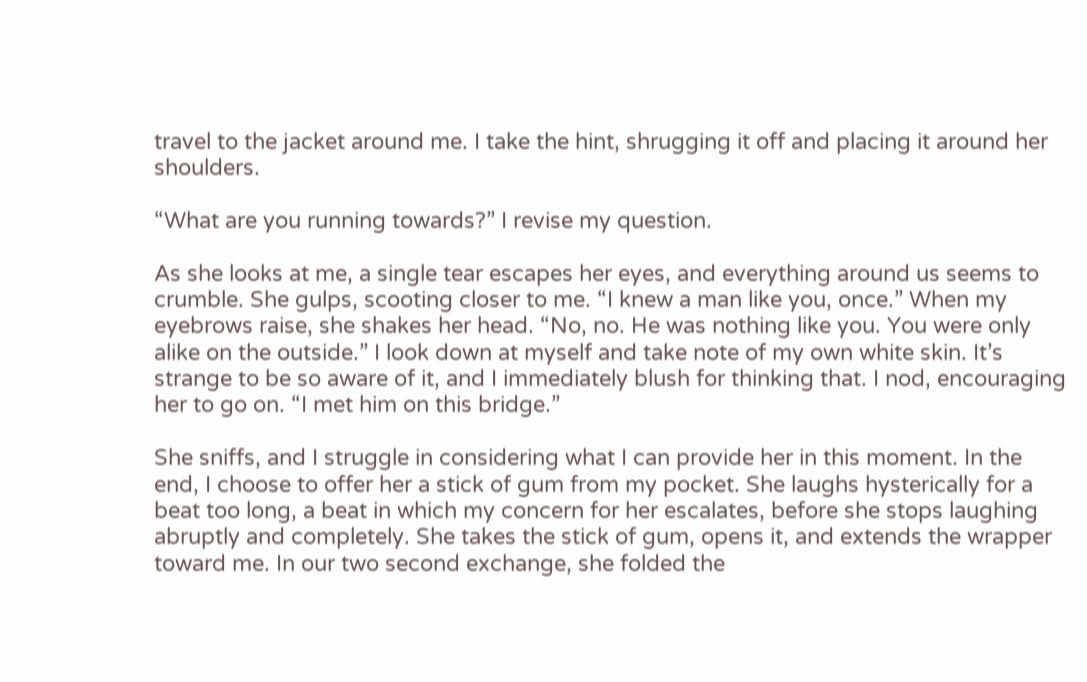travel to the jacket around me. I take the hint, shrugging it off and placing it around her shoulders.

“What are you running towards?” I revise my question.

As she looks at me, a single tear escapes her eyes, and everything around us seems to crumble. She gulps, scooting closer to me. “I knew a man like you, once.” When my eyebrows raise, she shakes her head. “No, no. He was nothing like you. You were only alike on the outside.” I look down at myself and take note of my own white skin. It’s strange to be so aware of it, and I immediately blush for thinking that. I nod, encouraging her to go on. “I met him on this bridge.”

She sniffs, and I struggle in considering what I can provide her in this moment. In the end, I choose to offer her a stick of gum from my pocket. She laughs hysterically for a beat too long, a beat in which my concern for her escalates, before she stops laughing abruptly and completely. She takes the stick of gum, opens it, and extends the wrapper toward me. In our two second exchange, she folded the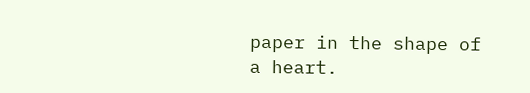paper in the shape of a heart.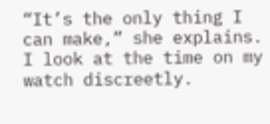“It’s the only thing I can make,” she explains. I look at the time on my watch discreetly.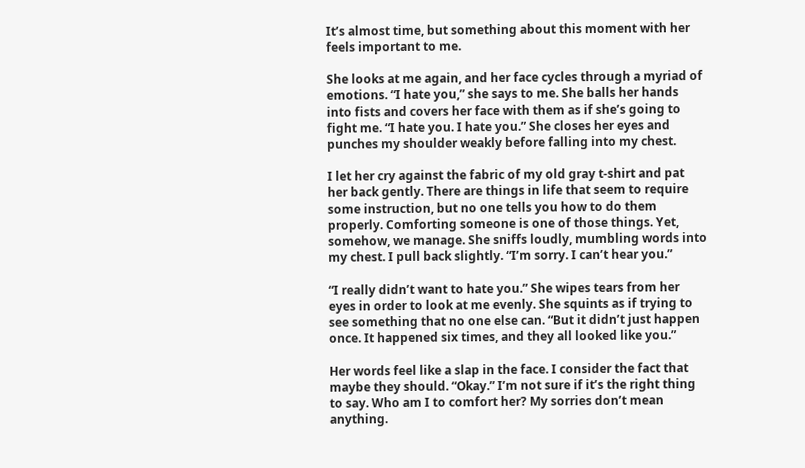It’s almost time, but something about this moment with her feels important to me.

She looks at me again, and her face cycles through a myriad of emotions. “I hate you,” she says to me. She balls her hands into fists and covers her face with them as if she’s going to fight me. “I hate you. I hate you.” She closes her eyes and punches my shoulder weakly before falling into my chest.

I let her cry against the fabric of my old gray t-shirt and pat her back gently. There are things in life that seem to require some instruction, but no one tells you how to do them properly. Comforting someone is one of those things. Yet, somehow, we manage. She sniffs loudly, mumbling words into my chest. I pull back slightly. “I’m sorry. I can’t hear you.”

“I really didn’t want to hate you.” She wipes tears from her eyes in order to look at me evenly. She squints as if trying to see something that no one else can. “But it didn’t just happen once. It happened six times, and they all looked like you.”

Her words feel like a slap in the face. I consider the fact that maybe they should. “Okay.” I’m not sure if it’s the right thing to say. Who am I to comfort her? My sorries don’t mean anything.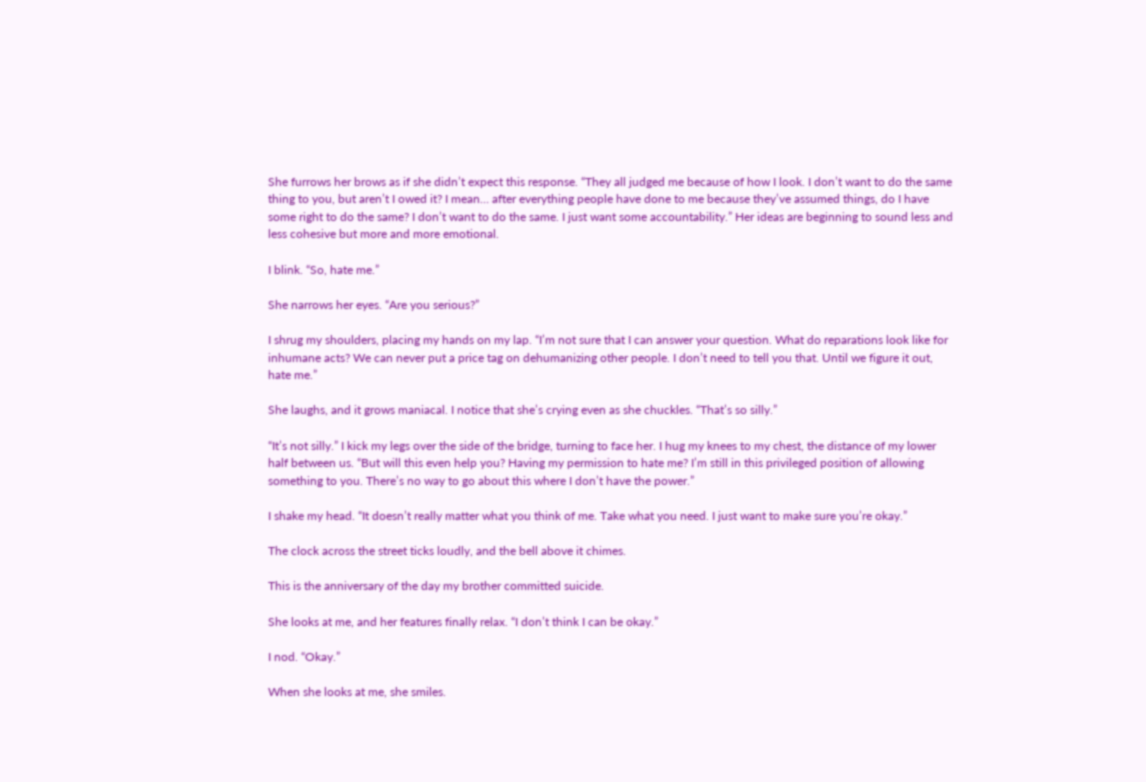She furrows her brows as if she didn’t expect this response. “They all judged me because of how I look. I don’t want to do the same thing to you, but aren’t I owed it? I mean… after everything people have done to me because they’ve assumed things, do I have some right to do the same? I don’t want to do the same. I just want some accountability.” Her ideas are beginning to sound less and less cohesive but more and more emotional.

I blink. “So, hate me.”

She narrows her eyes. “Are you serious?”

I shrug my shoulders, placing my hands on my lap. “I’m not sure that I can answer your question. What do reparations look like for inhumane acts? We can never put a price tag on dehumanizing other people. I don’t need to tell you that. Until we figure it out, hate me.”

She laughs, and it grows maniacal. I notice that she’s crying even as she chuckles. “That’s so silly.”

“It’s not silly.” I kick my legs over the side of the bridge, turning to face her. I hug my knees to my chest, the distance of my lower half between us. “But will this even help you? Having my permission to hate me? I’m still in this privileged position of allowing something to you. There’s no way to go about this where I don’t have the power.”

I shake my head. “It doesn’t really matter what you think of me. Take what you need. I just want to make sure you’re okay.”

The clock across the street ticks loudly, and the bell above it chimes.

This is the anniversary of the day my brother committed suicide.

She looks at me, and her features finally relax. “I don’t think I can be okay.”

I nod. “Okay.”

When she looks at me, she smiles.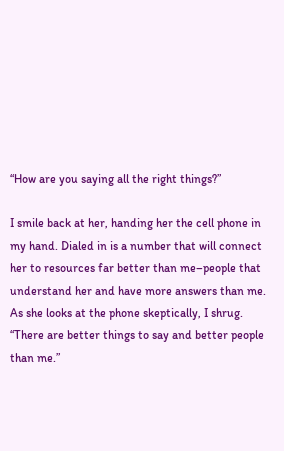“How are you saying all the right things?”

I smile back at her, handing her the cell phone in my hand. Dialed in is a number that will connect her to resources far better than me–people that understand her and have more answers than me. As she looks at the phone skeptically, I shrug. “There are better things to say and better people than me.”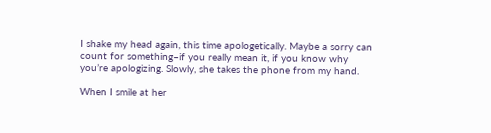I shake my head again, this time apologetically. Maybe a sorry can count for something–if you really mean it, if you know why you’re apologizing. Slowly, she takes the phone from my hand.

When I smile at her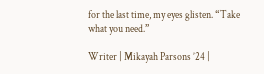for the last time, my eyes glisten. “Take what you need.”

Writer | Mikayah Parsons ’24 |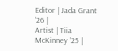Editor | Jada Grant ’26 |
Artist | Tiia McKinney ’25 |